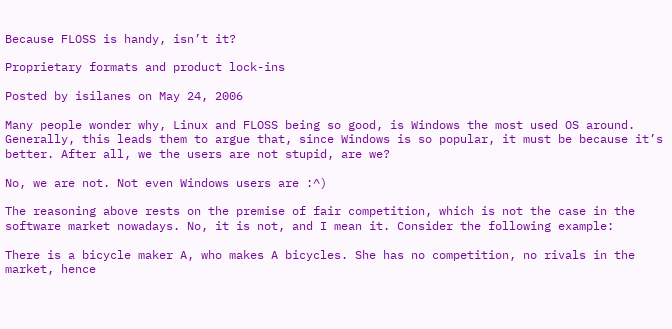Because FLOSS is handy, isn’t it?

Proprietary formats and product lock-ins

Posted by isilanes on May 24, 2006

Many people wonder why, Linux and FLOSS being so good, is Windows the most used OS around. Generally, this leads them to argue that, since Windows is so popular, it must be because it’s better. After all, we the users are not stupid, are we?

No, we are not. Not even Windows users are :^)

The reasoning above rests on the premise of fair competition, which is not the case in the software market nowadays. No, it is not, and I mean it. Consider the following example:

There is a bicycle maker A, who makes A bicycles. She has no competition, no rivals in the market, hence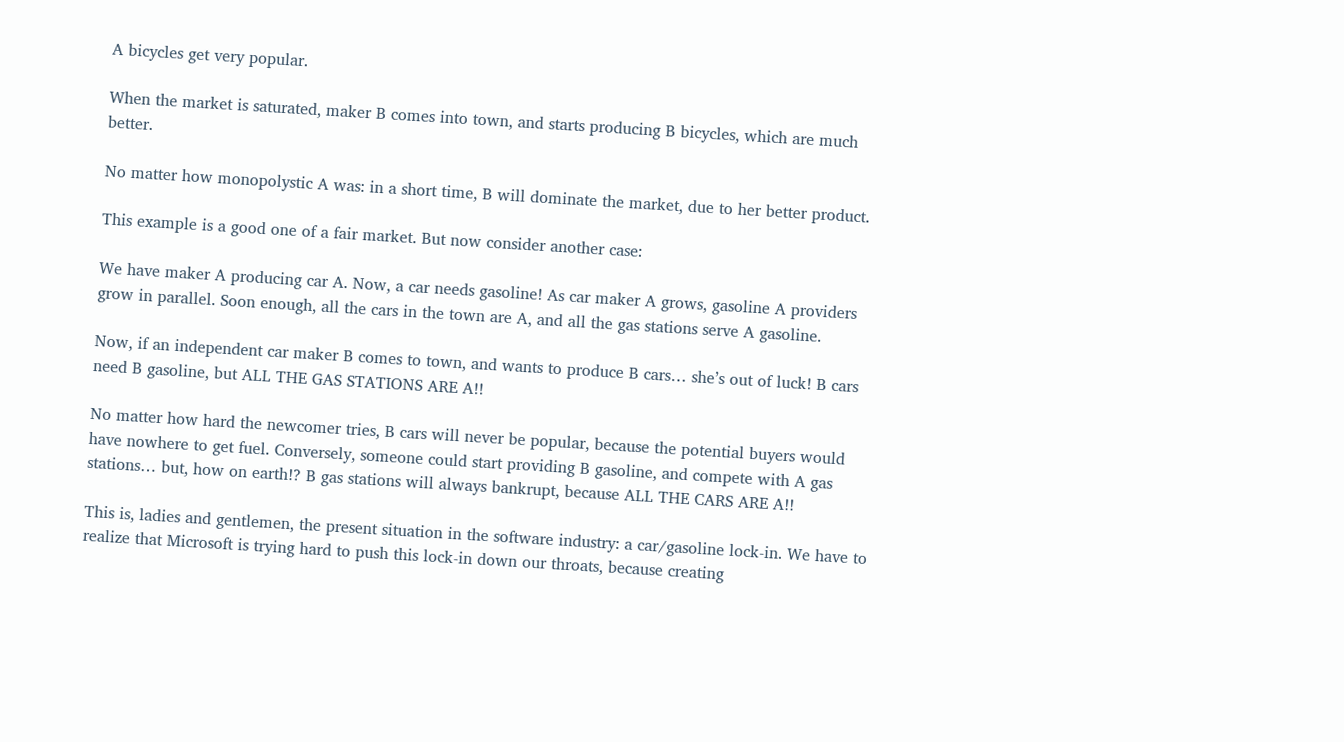A bicycles get very popular.

When the market is saturated, maker B comes into town, and starts producing B bicycles, which are much better.

No matter how monopolystic A was: in a short time, B will dominate the market, due to her better product.

This example is a good one of a fair market. But now consider another case:

We have maker A producing car A. Now, a car needs gasoline! As car maker A grows, gasoline A providers grow in parallel. Soon enough, all the cars in the town are A, and all the gas stations serve A gasoline.

Now, if an independent car maker B comes to town, and wants to produce B cars… she’s out of luck! B cars need B gasoline, but ALL THE GAS STATIONS ARE A!!

No matter how hard the newcomer tries, B cars will never be popular, because the potential buyers would have nowhere to get fuel. Conversely, someone could start providing B gasoline, and compete with A gas stations… but, how on earth!? B gas stations will always bankrupt, because ALL THE CARS ARE A!!

This is, ladies and gentlemen, the present situation in the software industry: a car/gasoline lock-in. We have to realize that Microsoft is trying hard to push this lock-in down our throats, because creating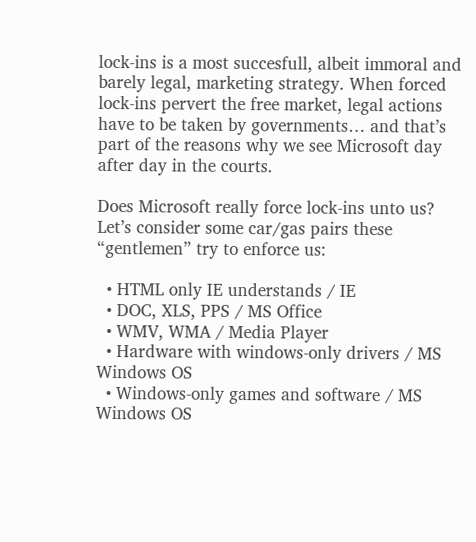lock-ins is a most succesfull, albeit immoral and barely legal, marketing strategy. When forced lock-ins pervert the free market, legal actions have to be taken by governments… and that’s part of the reasons why we see Microsoft day after day in the courts.

Does Microsoft really force lock-ins unto us? Let’s consider some car/gas pairs these “gentlemen” try to enforce us:

  • HTML only IE understands / IE
  • DOC, XLS, PPS / MS Office
  • WMV, WMA / Media Player
  • Hardware with windows-only drivers / MS Windows OS
  • Windows-only games and software / MS Windows OS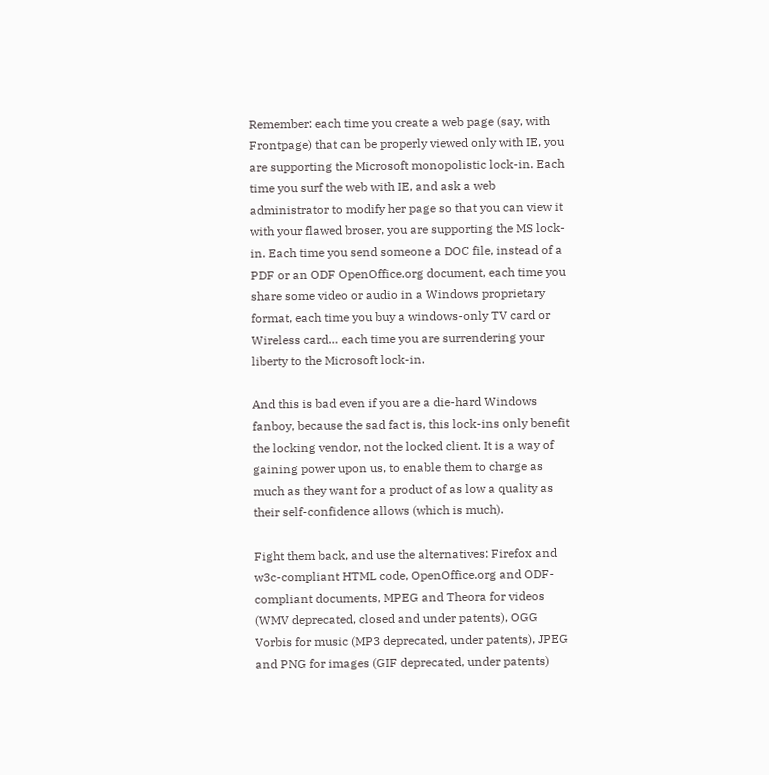Remember: each time you create a web page (say, with Frontpage) that can be properly viewed only with IE, you are supporting the Microsoft monopolistic lock-in. Each time you surf the web with IE, and ask a web administrator to modify her page so that you can view it with your flawed broser, you are supporting the MS lock-in. Each time you send someone a DOC file, instead of a PDF or an ODF OpenOffice.org document, each time you share some video or audio in a Windows proprietary format, each time you buy a windows-only TV card or Wireless card… each time you are surrendering your liberty to the Microsoft lock-in.

And this is bad even if you are a die-hard Windows fanboy, because the sad fact is, this lock-ins only benefit the locking vendor, not the locked client. It is a way of gaining power upon us, to enable them to charge as much as they want for a product of as low a quality as their self-confidence allows (which is much).

Fight them back, and use the alternatives: Firefox and w3c-compliant HTML code, OpenOffice.org and ODF-compliant documents, MPEG and Theora for videos (WMV deprecated, closed and under patents), OGG Vorbis for music (MP3 deprecated, under patents), JPEG and PNG for images (GIF deprecated, under patents)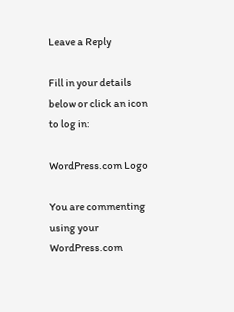Leave a Reply

Fill in your details below or click an icon to log in:

WordPress.com Logo

You are commenting using your WordPress.com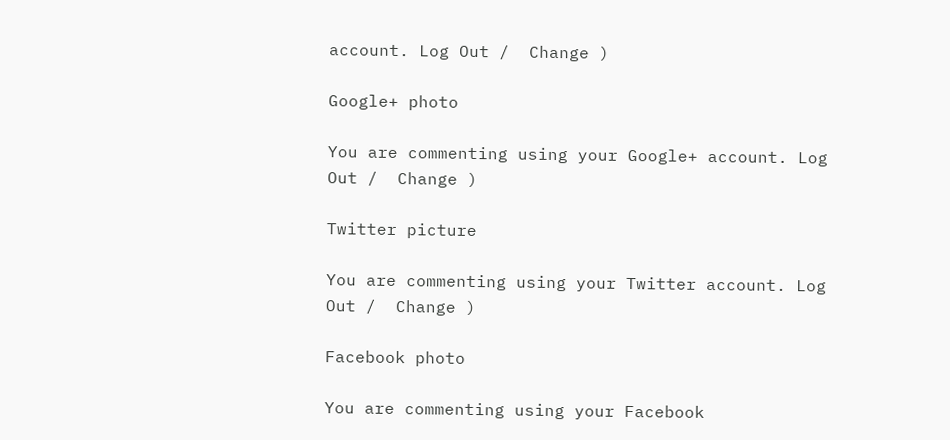account. Log Out /  Change )

Google+ photo

You are commenting using your Google+ account. Log Out /  Change )

Twitter picture

You are commenting using your Twitter account. Log Out /  Change )

Facebook photo

You are commenting using your Facebook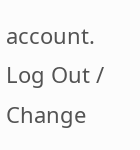account. Log Out /  Change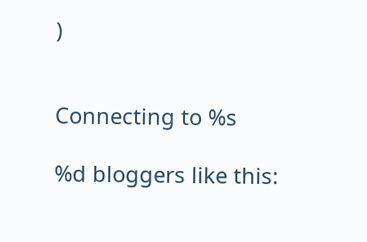)


Connecting to %s

%d bloggers like this: